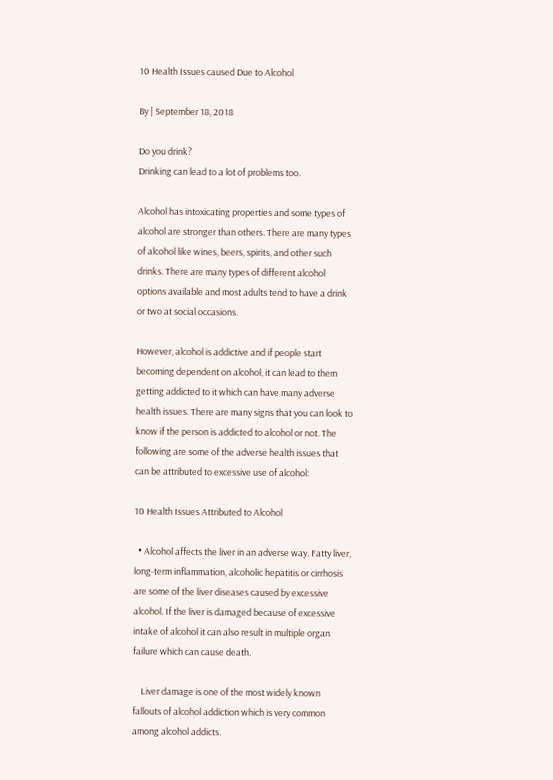10 Health Issues caused Due to Alcohol

By | September 18, 2018

Do you drink?
Drinking can lead to a lot of problems too.

Alcohol has intoxicating properties and some types of alcohol are stronger than others. There are many types of alcohol like wines, beers, spirits, and other such drinks. There are many types of different alcohol options available and most adults tend to have a drink or two at social occasions.

However, alcohol is addictive and if people start becoming dependent on alcohol, it can lead to them getting addicted to it which can have many adverse health issues. There are many signs that you can look to know if the person is addicted to alcohol or not. The following are some of the adverse health issues that can be attributed to excessive use of alcohol:

10 Health Issues Attributed to Alcohol

  • Alcohol affects the liver in an adverse way. Fatty liver, long-term inflammation, alcoholic hepatitis or cirrhosis are some of the liver diseases caused by excessive alcohol. If the liver is damaged because of excessive intake of alcohol it can also result in multiple organ failure which can cause death.

    Liver damage is one of the most widely known fallouts of alcohol addiction which is very common among alcohol addicts.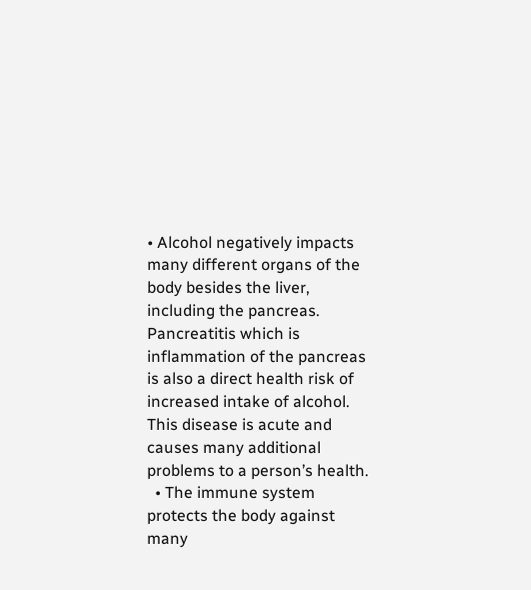• Alcohol negatively impacts many different organs of the body besides the liver, including the pancreas. Pancreatitis which is inflammation of the pancreas is also a direct health risk of increased intake of alcohol. This disease is acute and causes many additional problems to a person’s health.
  • The immune system protects the body against many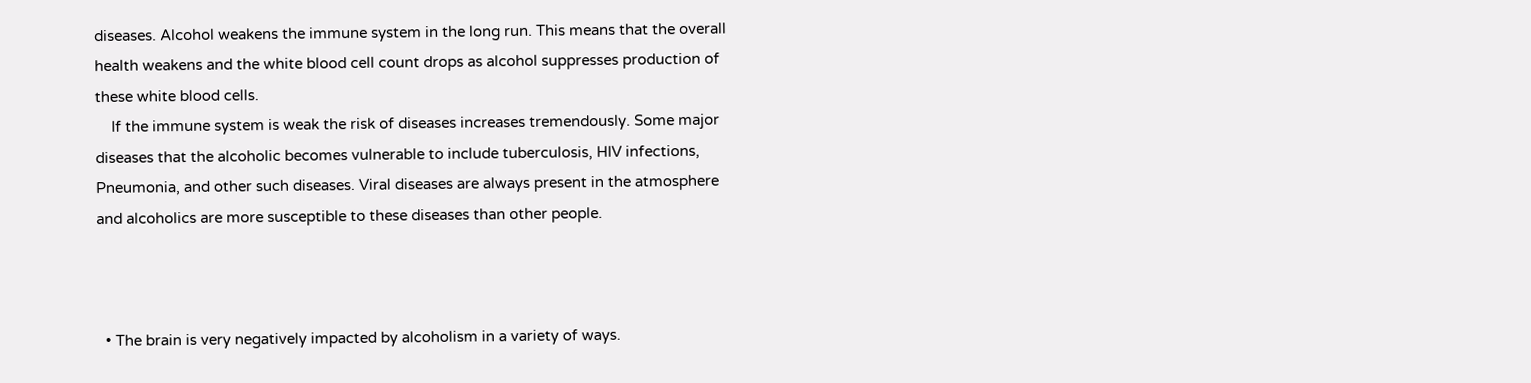diseases. Alcohol weakens the immune system in the long run. This means that the overall health weakens and the white blood cell count drops as alcohol suppresses production of these white blood cells.
    If the immune system is weak the risk of diseases increases tremendously. Some major diseases that the alcoholic becomes vulnerable to include tuberculosis, HIV infections, Pneumonia, and other such diseases. Viral diseases are always present in the atmosphere and alcoholics are more susceptible to these diseases than other people.



  • The brain is very negatively impacted by alcoholism in a variety of ways.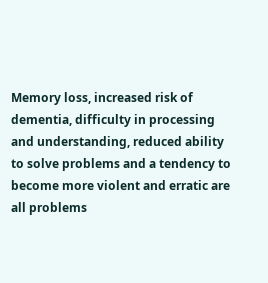Memory loss, increased risk of dementia, difficulty in processing and understanding, reduced ability to solve problems and a tendency to become more violent and erratic are all problems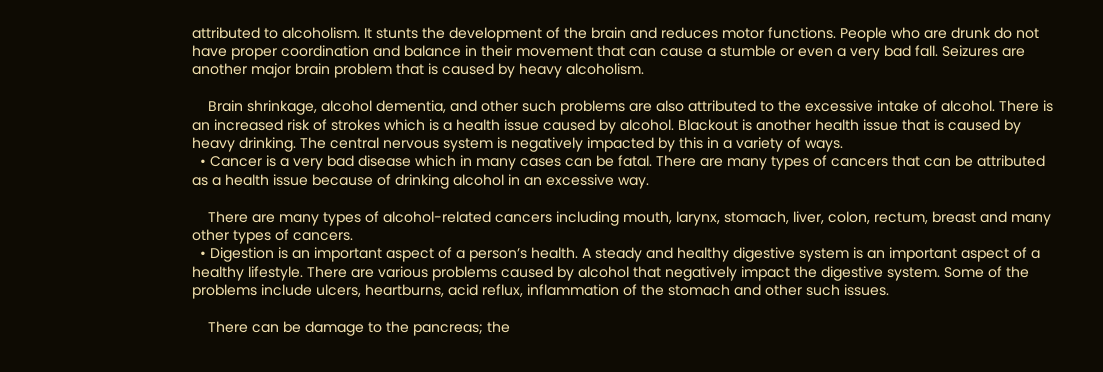attributed to alcoholism. It stunts the development of the brain and reduces motor functions. People who are drunk do not have proper coordination and balance in their movement that can cause a stumble or even a very bad fall. Seizures are another major brain problem that is caused by heavy alcoholism.

    Brain shrinkage, alcohol dementia, and other such problems are also attributed to the excessive intake of alcohol. There is an increased risk of strokes which is a health issue caused by alcohol. Blackout is another health issue that is caused by heavy drinking. The central nervous system is negatively impacted by this in a variety of ways.
  • Cancer is a very bad disease which in many cases can be fatal. There are many types of cancers that can be attributed as a health issue because of drinking alcohol in an excessive way.

    There are many types of alcohol-related cancers including mouth, larynx, stomach, liver, colon, rectum, breast and many other types of cancers.
  • Digestion is an important aspect of a person’s health. A steady and healthy digestive system is an important aspect of a healthy lifestyle. There are various problems caused by alcohol that negatively impact the digestive system. Some of the problems include ulcers, heartburns, acid reflux, inflammation of the stomach and other such issues.

    There can be damage to the pancreas; the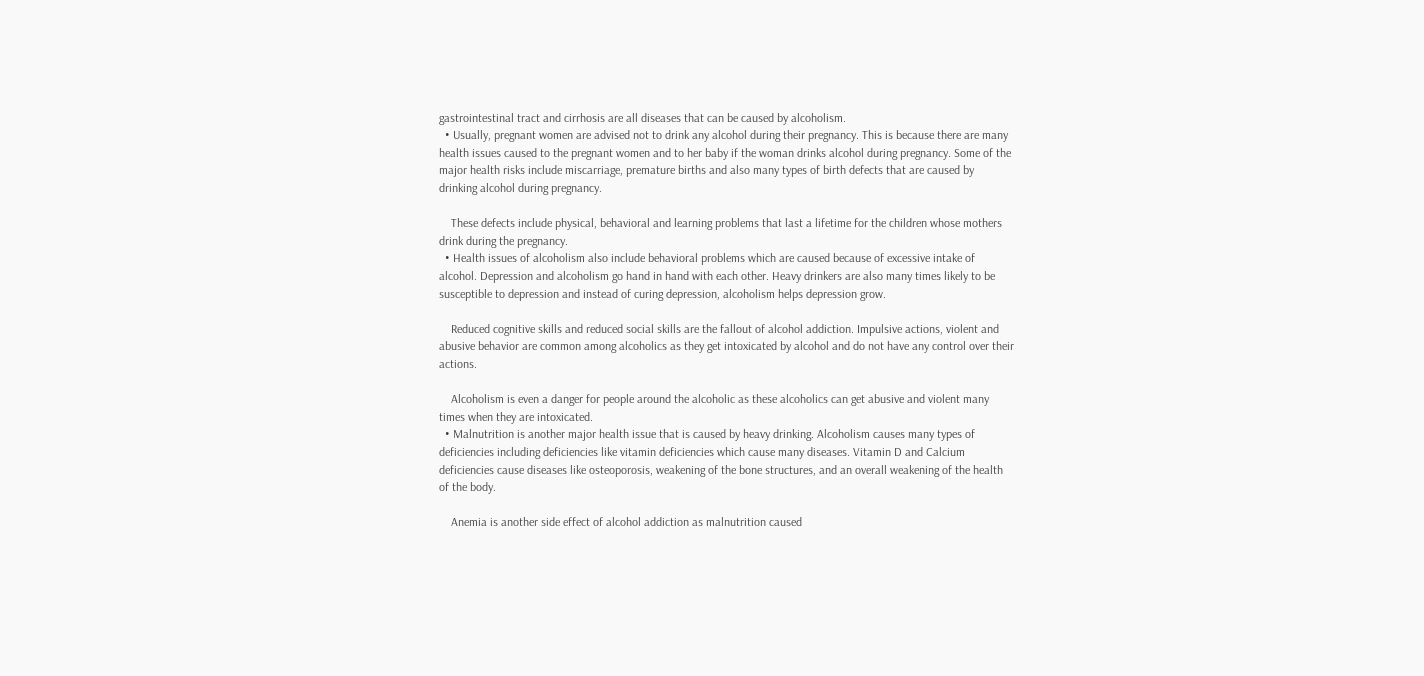gastrointestinal tract and cirrhosis are all diseases that can be caused by alcoholism.
  • Usually, pregnant women are advised not to drink any alcohol during their pregnancy. This is because there are many health issues caused to the pregnant women and to her baby if the woman drinks alcohol during pregnancy. Some of the major health risks include miscarriage, premature births and also many types of birth defects that are caused by drinking alcohol during pregnancy.

    These defects include physical, behavioral and learning problems that last a lifetime for the children whose mothers drink during the pregnancy.
  • Health issues of alcoholism also include behavioral problems which are caused because of excessive intake of alcohol. Depression and alcoholism go hand in hand with each other. Heavy drinkers are also many times likely to be susceptible to depression and instead of curing depression, alcoholism helps depression grow.

    Reduced cognitive skills and reduced social skills are the fallout of alcohol addiction. Impulsive actions, violent and abusive behavior are common among alcoholics as they get intoxicated by alcohol and do not have any control over their actions.

    Alcoholism is even a danger for people around the alcoholic as these alcoholics can get abusive and violent many times when they are intoxicated.
  • Malnutrition is another major health issue that is caused by heavy drinking. Alcoholism causes many types of deficiencies including deficiencies like vitamin deficiencies which cause many diseases. Vitamin D and Calcium deficiencies cause diseases like osteoporosis, weakening of the bone structures, and an overall weakening of the health of the body.

    Anemia is another side effect of alcohol addiction as malnutrition caused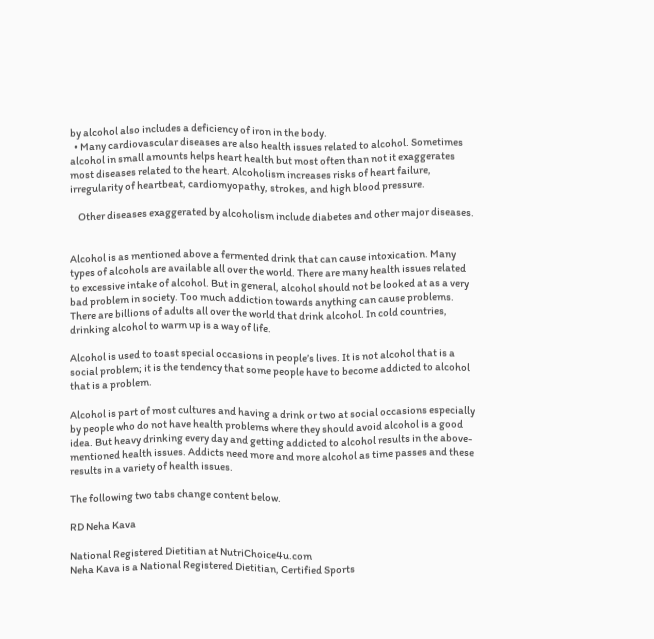by alcohol also includes a deficiency of iron in the body.
  • Many cardiovascular diseases are also health issues related to alcohol. Sometimes alcohol in small amounts helps heart health but most often than not it exaggerates most diseases related to the heart. Alcoholism increases risks of heart failure, irregularity of heartbeat, cardiomyopathy, strokes, and high blood pressure.

    Other diseases exaggerated by alcoholism include diabetes and other major diseases.


Alcohol is as mentioned above a fermented drink that can cause intoxication. Many types of alcohols are available all over the world. There are many health issues related to excessive intake of alcohol. But in general, alcohol should not be looked at as a very bad problem in society. Too much addiction towards anything can cause problems. There are billions of adults all over the world that drink alcohol. In cold countries, drinking alcohol to warm up is a way of life.

Alcohol is used to toast special occasions in people’s lives. It is not alcohol that is a social problem; it is the tendency that some people have to become addicted to alcohol that is a problem.

Alcohol is part of most cultures and having a drink or two at social occasions especially by people who do not have health problems where they should avoid alcohol is a good idea. But heavy drinking every day and getting addicted to alcohol results in the above-mentioned health issues. Addicts need more and more alcohol as time passes and these results in a variety of health issues.

The following two tabs change content below.

RD Neha Kava

National Registered Dietitian at NutriChoice4u.com
Neha Kava is a National Registered Dietitian, Certified Sports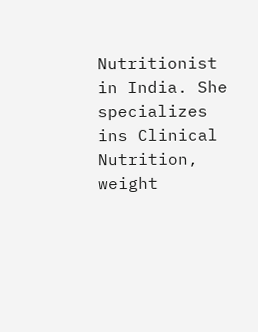Nutritionist in India. She specializes ins Clinical Nutrition, weight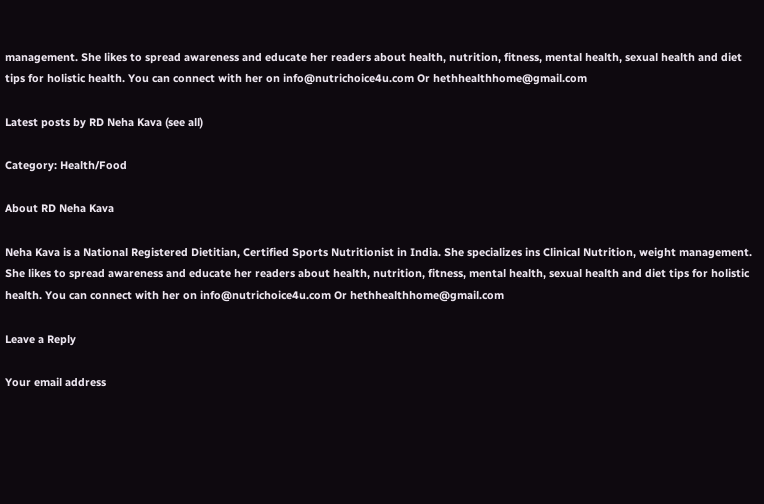management. She likes to spread awareness and educate her readers about health, nutrition, fitness, mental health, sexual health and diet tips for holistic health. You can connect with her on info@nutrichoice4u.com Or hethhealthhome@gmail.com

Latest posts by RD Neha Kava (see all)

Category: Health/Food

About RD Neha Kava

Neha Kava is a National Registered Dietitian, Certified Sports Nutritionist in India. She specializes ins Clinical Nutrition, weight management. She likes to spread awareness and educate her readers about health, nutrition, fitness, mental health, sexual health and diet tips for holistic health. You can connect with her on info@nutrichoice4u.com Or hethhealthhome@gmail.com

Leave a Reply

Your email address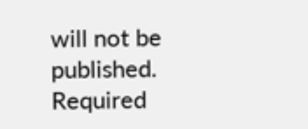will not be published. Required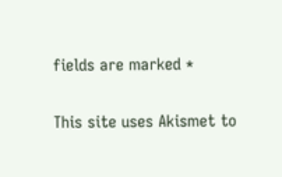fields are marked *

This site uses Akismet to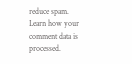reduce spam. Learn how your comment data is processed.